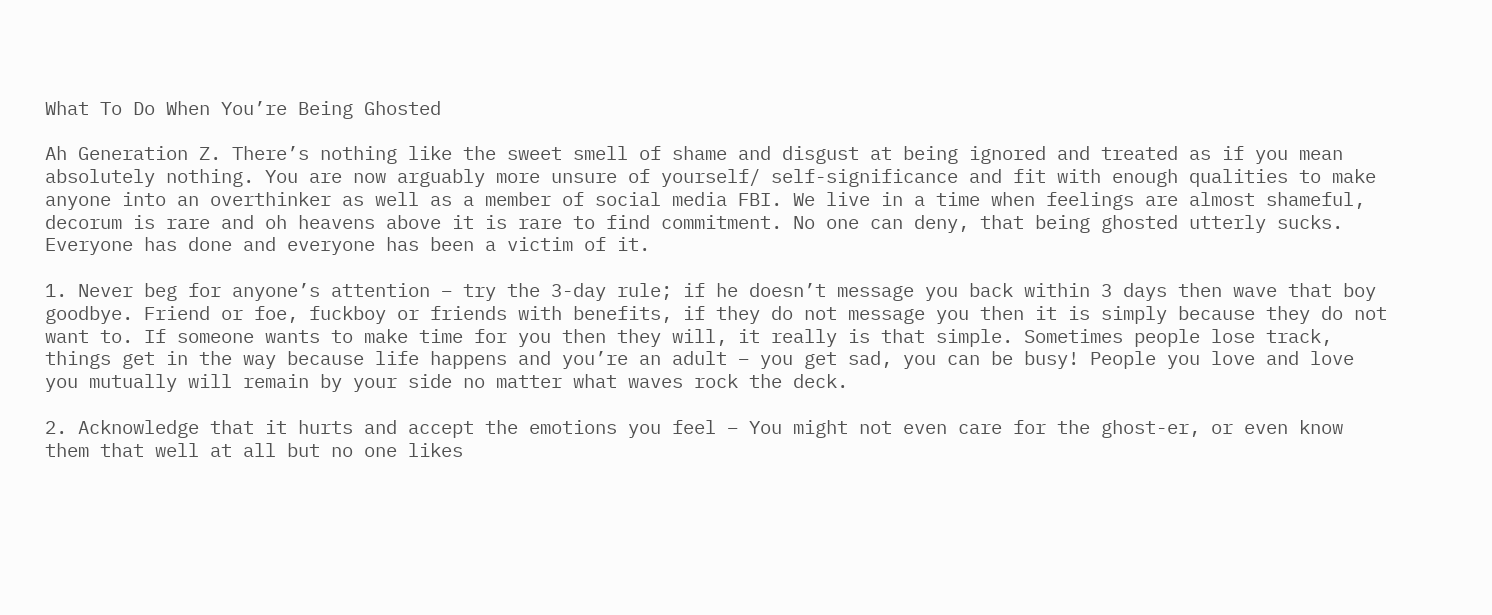What To Do When You’re Being Ghosted

Ah Generation Z. There’s nothing like the sweet smell of shame and disgust at being ignored and treated as if you mean absolutely nothing. You are now arguably more unsure of yourself/ self-significance and fit with enough qualities to make anyone into an overthinker as well as a member of social media FBI. We live in a time when feelings are almost shameful, decorum is rare and oh heavens above it is rare to find commitment. No one can deny, that being ghosted utterly sucks. Everyone has done and everyone has been a victim of it.

1. Never beg for anyone’s attention – try the 3-day rule; if he doesn’t message you back within 3 days then wave that boy goodbye. Friend or foe, fuckboy or friends with benefits, if they do not message you then it is simply because they do not want to. If someone wants to make time for you then they will, it really is that simple. Sometimes people lose track, things get in the way because life happens and you’re an adult – you get sad, you can be busy! People you love and love you mutually will remain by your side no matter what waves rock the deck.

2. Acknowledge that it hurts and accept the emotions you feel – You might not even care for the ghost-er, or even know them that well at all but no one likes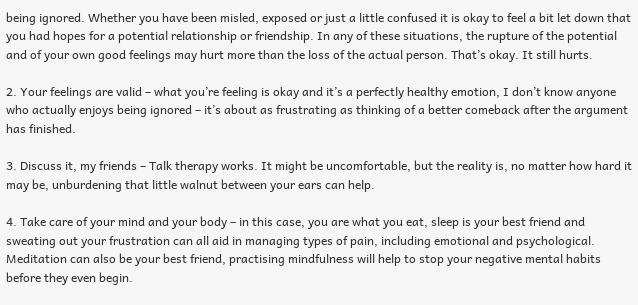being ignored. Whether you have been misled, exposed or just a little confused it is okay to feel a bit let down that you had hopes for a potential relationship or friendship. In any of these situations, the rupture of the potential and of your own good feelings may hurt more than the loss of the actual person. That’s okay. It still hurts.

2. Your feelings are valid – what you’re feeling is okay and it’s a perfectly healthy emotion, I don’t know anyone who actually enjoys being ignored – it’s about as frustrating as thinking of a better comeback after the argument has finished.

3. Discuss it, my friends – Talk therapy works. It might be uncomfortable, but the reality is, no matter how hard it may be, unburdening that little walnut between your ears can help.

4. Take care of your mind and your body – in this case, you are what you eat, sleep is your best friend and sweating out your frustration can all aid in managing types of pain, including emotional and psychological. Meditation can also be your best friend, practising mindfulness will help to stop your negative mental habits before they even begin.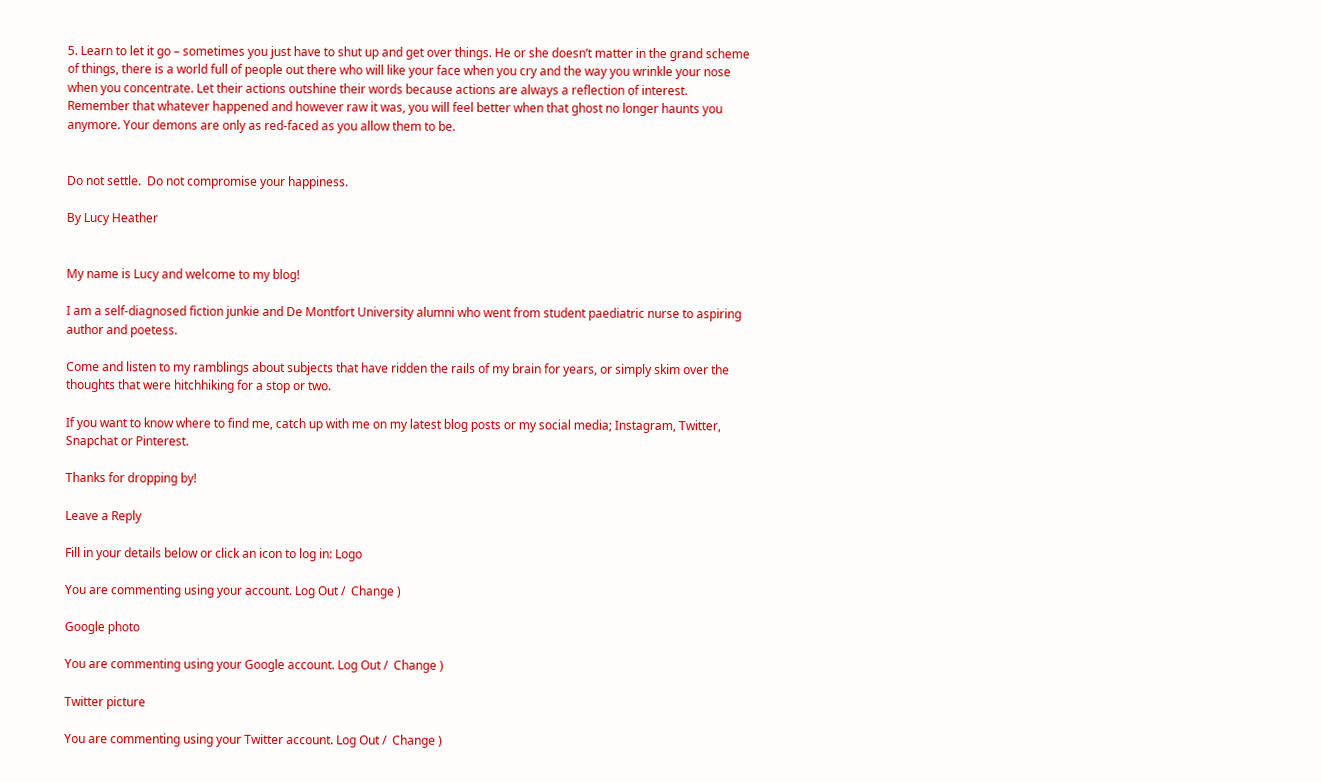5. Learn to let it go – sometimes you just have to shut up and get over things. He or she doesn’t matter in the grand scheme of things, there is a world full of people out there who will like your face when you cry and the way you wrinkle your nose when you concentrate. Let their actions outshine their words because actions are always a reflection of interest. Remember that whatever happened and however raw it was, you will feel better when that ghost no longer haunts you anymore. Your demons are only as red-faced as you allow them to be.


Do not settle.  Do not compromise your happiness.

By Lucy Heather


My name is Lucy and welcome to my blog!

I am a self-diagnosed fiction junkie and De Montfort University alumni who went from student paediatric nurse to aspiring author and poetess.

Come and listen to my ramblings about subjects that have ridden the rails of my brain for years, or simply skim over the thoughts that were hitchhiking for a stop or two.

If you want to know where to find me, catch up with me on my latest blog posts or my social media; Instagram, Twitter, Snapchat or Pinterest.

Thanks for dropping by!

Leave a Reply

Fill in your details below or click an icon to log in: Logo

You are commenting using your account. Log Out /  Change )

Google photo

You are commenting using your Google account. Log Out /  Change )

Twitter picture

You are commenting using your Twitter account. Log Out /  Change )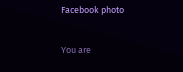Facebook photo

You are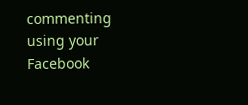commenting using your Facebook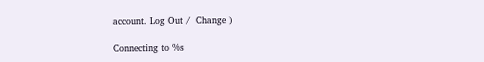account. Log Out /  Change )

Connecting to %s